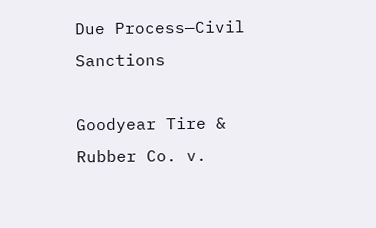Due Process—Civil Sanctions

Goodyear Tire & Rubber Co. v.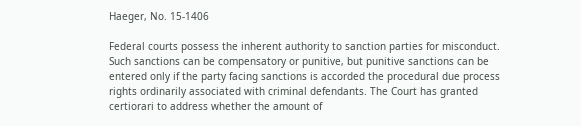Haeger, No. 15-1406

Federal courts possess the inherent authority to sanction parties for misconduct. Such sanctions can be compensatory or punitive, but punitive sanctions can be entered only if the party facing sanctions is accorded the procedural due process rights ordinarily associated with criminal defendants. The Court has granted certiorari to address whether the amount of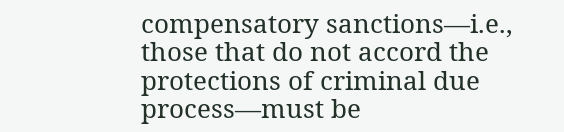compensatory sanctions—i.e., those that do not accord the protections of criminal due process—must be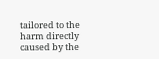tailored to the harm directly caused by the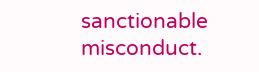sanctionable misconduct.